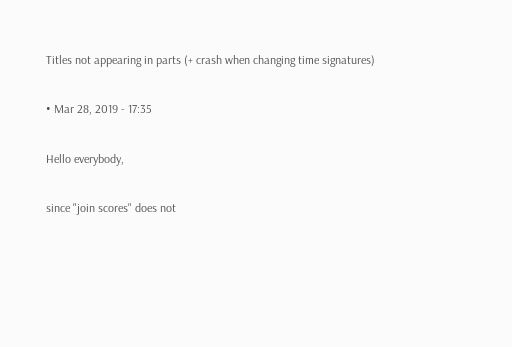Titles not appearing in parts (+ crash when changing time signatures)

• Mar 28, 2019 - 17:35

Hello everybody,

since "join scores" does not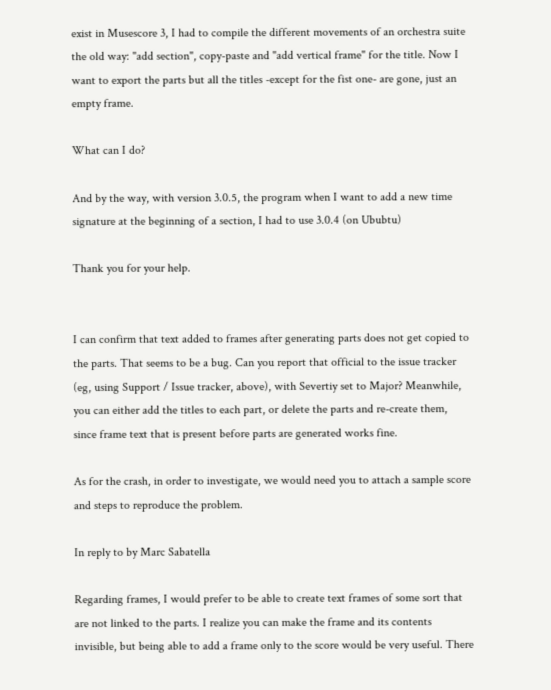exist in Musescore 3, I had to compile the different movements of an orchestra suite the old way: "add section", copy-paste and "add vertical frame" for the title. Now I want to export the parts but all the titles -except for the fist one- are gone, just an empty frame.

What can I do?

And by the way, with version 3.0.5, the program when I want to add a new time signature at the beginning of a section, I had to use 3.0.4 (on Ububtu)

Thank you for your help.


I can confirm that text added to frames after generating parts does not get copied to the parts. That seems to be a bug. Can you report that official to the issue tracker (eg, using Support / Issue tracker, above), with Severtiy set to Major? Meanwhile, you can either add the titles to each part, or delete the parts and re-create them, since frame text that is present before parts are generated works fine.

As for the crash, in order to investigate, we would need you to attach a sample score and steps to reproduce the problem.

In reply to by Marc Sabatella

Regarding frames, I would prefer to be able to create text frames of some sort that are not linked to the parts. I realize you can make the frame and its contents invisible, but being able to add a frame only to the score would be very useful. There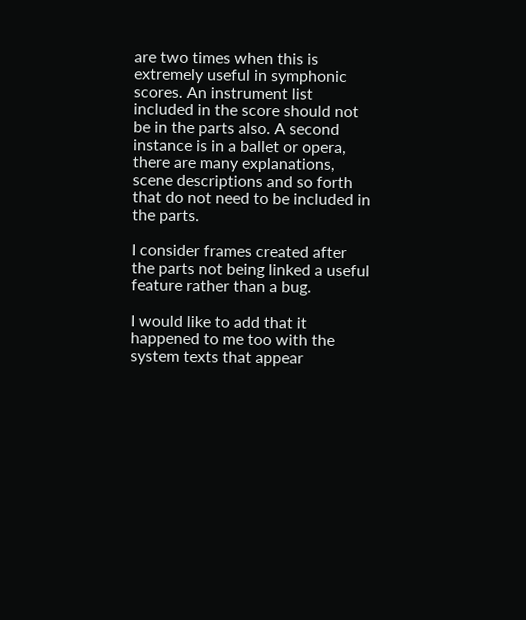are two times when this is extremely useful in symphonic scores. An instrument list included in the score should not be in the parts also. A second instance is in a ballet or opera, there are many explanations, scene descriptions and so forth that do not need to be included in the parts.

I consider frames created after the parts not being linked a useful feature rather than a bug.

I would like to add that it happened to me too with the system texts that appear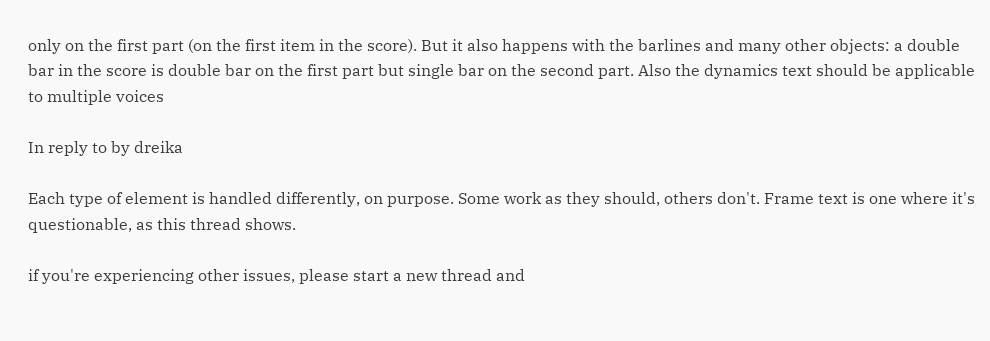only on the first part (on the first item in the score). But it also happens with the barlines and many other objects: a double bar in the score is double bar on the first part but single bar on the second part. Also the dynamics text should be applicable to multiple voices

In reply to by dreika

Each type of element is handled differently, on purpose. Some work as they should, others don't. Frame text is one where it's questionable, as this thread shows.

if you're experiencing other issues, please start a new thread and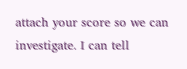attach your score so we can investigate. I can tell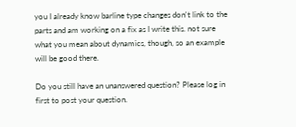you I already know barline type changes don't link to the parts and am working on a fix as I write this. not sure what you mean about dynamics, though, so an example will be good there.

Do you still have an unanswered question? Please log in first to post your question.